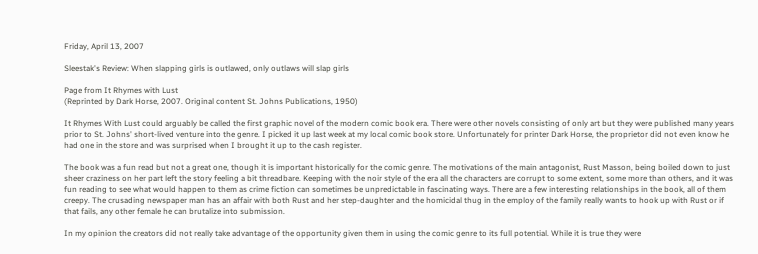Friday, April 13, 2007

Sleestak's Review: When slapping girls is outlawed, only outlaws will slap girls

Page from It Rhymes with Lust
(Reprinted by Dark Horse, 2007. Original content St. Johns Publications, 1950)

It Rhymes With Lust could arguably be called the first graphic novel of the modern comic book era. There were other novels consisting of only art but they were published many years prior to St. Johns' short-lived venture into the genre. I picked it up last week at my local comic book store. Unfortunately for printer Dark Horse, the proprietor did not even know he had one in the store and was surprised when I brought it up to the cash register.

The book was a fun read but not a great one, though it is important historically for the comic genre. The motivations of the main antagonist, Rust Masson, being boiled down to just sheer craziness on her part left the story feeling a bit threadbare. Keeping with the noir style of the era all the characters are corrupt to some extent, some more than others, and it was fun reading to see what would happen to them as crime fiction can sometimes be unpredictable in fascinating ways. There are a few interesting relationships in the book, all of them creepy. The crusading newspaper man has an affair with both Rust and her step-daughter and the homicidal thug in the employ of the family really wants to hook up with Rust or if that fails, any other female he can brutalize into submission.

In my opinion the creators did not really take advantage of the opportunity given them in using the comic genre to its full potential. While it is true they were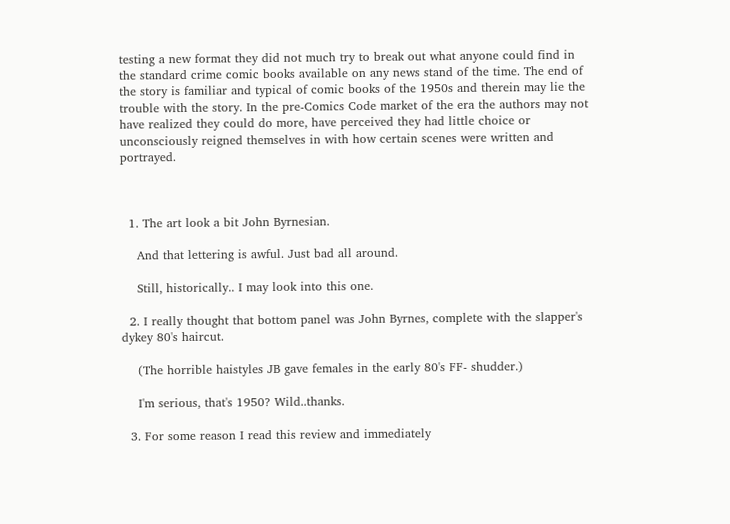testing a new format they did not much try to break out what anyone could find in the standard crime comic books available on any news stand of the time. The end of the story is familiar and typical of comic books of the 1950s and therein may lie the trouble with the story. In the pre-Comics Code market of the era the authors may not have realized they could do more, have perceived they had little choice or unconsciously reigned themselves in with how certain scenes were written and portrayed.



  1. The art look a bit John Byrnesian.

    And that lettering is awful. Just bad all around.

    Still, historically.. I may look into this one.

  2. I really thought that bottom panel was John Byrnes, complete with the slapper's dykey 80's haircut.

    (The horrible haistyles JB gave females in the early 80's FF- shudder.)

    I'm serious, that's 1950? Wild..thanks.

  3. For some reason I read this review and immediately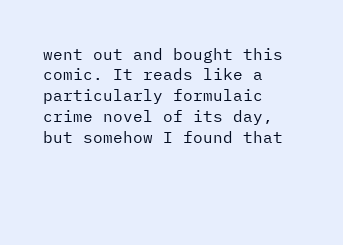went out and bought this comic. It reads like a particularly formulaic crime novel of its day, but somehow I found that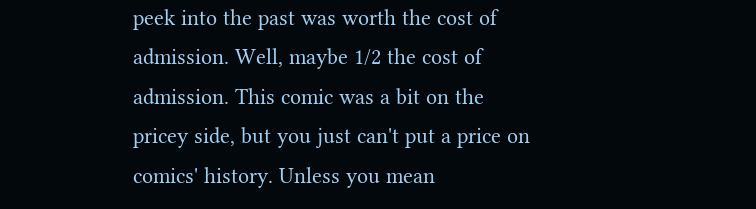peek into the past was worth the cost of admission. Well, maybe 1/2 the cost of admission. This comic was a bit on the pricey side, but you just can't put a price on comics' history. Unless you mean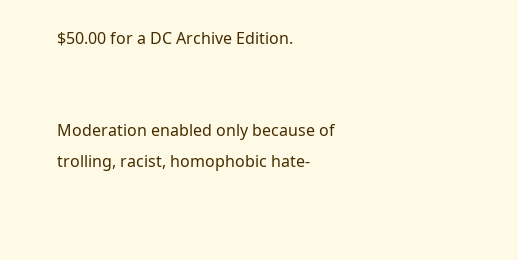$50.00 for a DC Archive Edition.


Moderation enabled only because of trolling, racist, homophobic hate-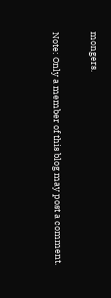mongers.

Note: Only a member of this blog may post a comment.